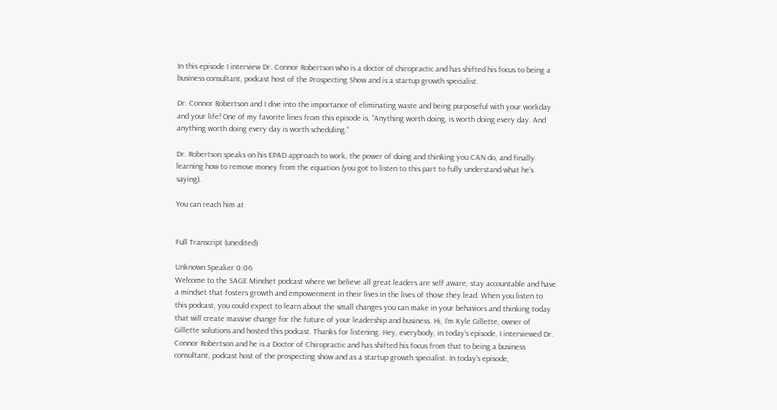In this episode I interview Dr. Connor Robertson who is a doctor of chiropractic and has shifted his focus to being a business consultant, podcast host of the Prospecting Show and is a startup growth specialist.

Dr. Connor Robertson and I dive into the importance of eliminating waste and being purposeful with your workday and your life! One of my favorite lines from this episode is, “Anything worth doing, is worth doing every day. And anything worth doing every day is worth scheduling.”

Dr. Robertson speaks on his EPAD approach to work, the power of doing and thinking you CAN do, and finally learning how to remove money from the equation (you got to listen to this part to fully understand what he’s saying).

You can reach him at


Full Transcript (unedited)

Unknown Speaker 0:06
Welcome to the SAGE Mindset podcast where we believe all great leaders are self aware, stay accountable and have a mindset that fosters growth and empowerment in their lives in the lives of those they lead. When you listen to this podcast, you could expect to learn about the small changes you can make in your behaviors and thinking today that will create massive change for the future of your leadership and business. Hi, I’m Kyle Gillette, owner of Gillette solutions and hosted this podcast. Thanks for listening. Hey, everybody, in today’s episode, I interviewed Dr. Connor Robertson and he is a Doctor of Chiropractic and has shifted his focus from that to being a business consultant, podcast host of the prospecting show and as a startup growth specialist. In today’s episode,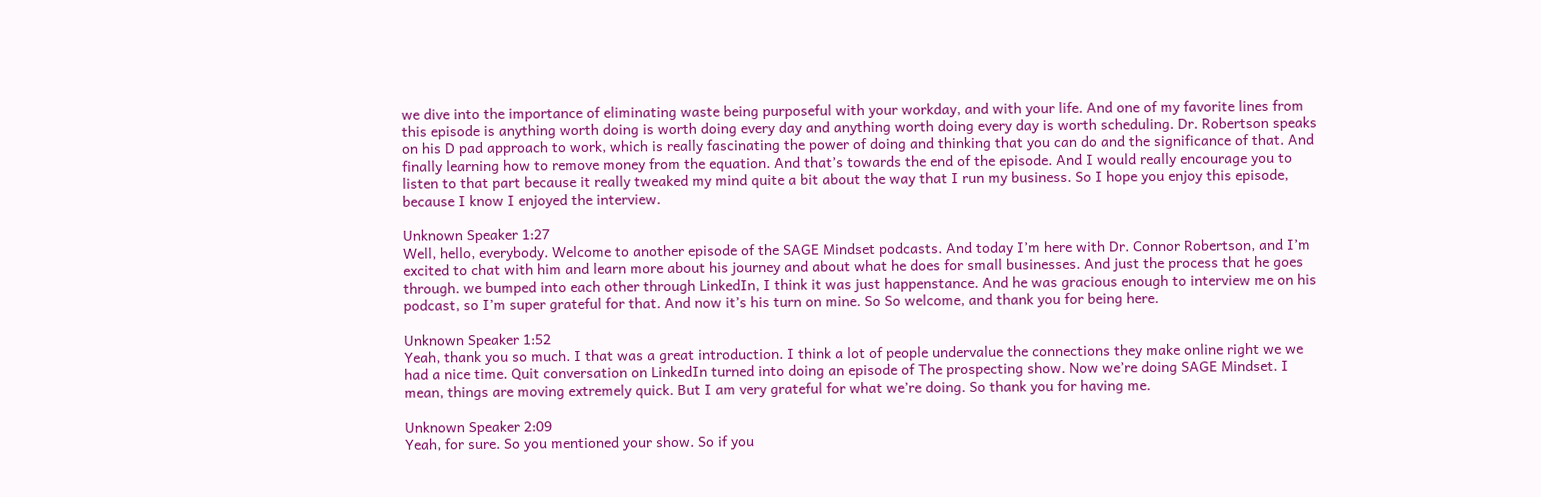we dive into the importance of eliminating waste being purposeful with your workday, and with your life. And one of my favorite lines from this episode is anything worth doing is worth doing every day and anything worth doing every day is worth scheduling. Dr. Robertson speaks on his D pad approach to work, which is really fascinating the power of doing and thinking that you can do and the significance of that. And finally learning how to remove money from the equation. And that’s towards the end of the episode. And I would really encourage you to listen to that part because it really tweaked my mind quite a bit about the way that I run my business. So I hope you enjoy this episode, because I know I enjoyed the interview.

Unknown Speaker 1:27
Well, hello, everybody. Welcome to another episode of the SAGE Mindset podcasts. And today I’m here with Dr. Connor Robertson, and I’m excited to chat with him and learn more about his journey and about what he does for small businesses. And just the process that he goes through. we bumped into each other through LinkedIn, I think it was just happenstance. And he was gracious enough to interview me on his podcast, so I’m super grateful for that. And now it’s his turn on mine. So So welcome, and thank you for being here.

Unknown Speaker 1:52
Yeah, thank you so much. I that was a great introduction. I think a lot of people undervalue the connections they make online right we we had a nice time. Quit conversation on LinkedIn turned into doing an episode of The prospecting show. Now we’re doing SAGE Mindset. I mean, things are moving extremely quick. But I am very grateful for what we’re doing. So thank you for having me.

Unknown Speaker 2:09
Yeah, for sure. So you mentioned your show. So if you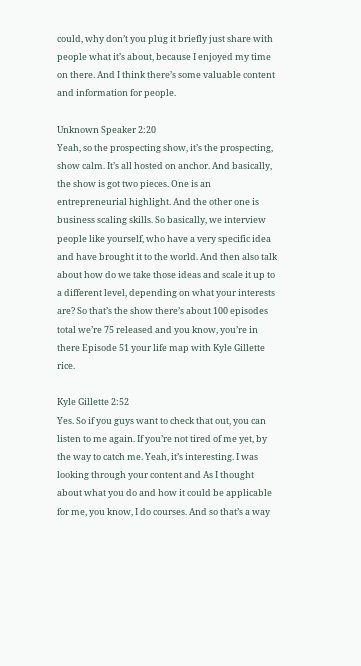could, why don’t you plug it briefly just share with people what it’s about, because I enjoyed my time on there. And I think there’s some valuable content and information for people.

Unknown Speaker 2:20
Yeah, so the prospecting show, it’s the prospecting, show calm. It’s all hosted on anchor. And basically, the show is got two pieces. One is an entrepreneurial highlight. And the other one is business scaling skills. So basically, we interview people like yourself, who have a very specific idea and have brought it to the world. And then also talk about how do we take those ideas and scale it up to a different level, depending on what your interests are? So that’s the show there’s about 100 episodes total we’re 75 released and you know, you’re in there Episode 51 your life map with Kyle Gillette rice.

Kyle Gillette 2:52
Yes. So if you guys want to check that out, you can listen to me again. If you’re not tired of me yet, by the way to catch me. Yeah, it’s interesting. I was looking through your content and As I thought about what you do and how it could be applicable for me, you know, I do courses. And so that’s a way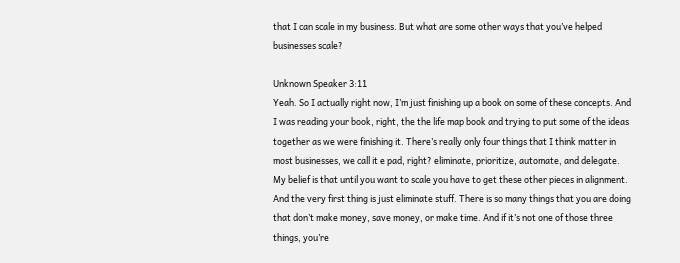that I can scale in my business. But what are some other ways that you’ve helped businesses scale?

Unknown Speaker 3:11
Yeah. So I actually right now, I’m just finishing up a book on some of these concepts. And I was reading your book, right, the the life map book and trying to put some of the ideas together as we were finishing it. There’s really only four things that I think matter in most businesses, we call it e pad, right? eliminate, prioritize, automate, and delegate. My belief is that until you want to scale you have to get these other pieces in alignment. And the very first thing is just eliminate stuff. There is so many things that you are doing that don’t make money, save money, or make time. And if it’s not one of those three things, you’re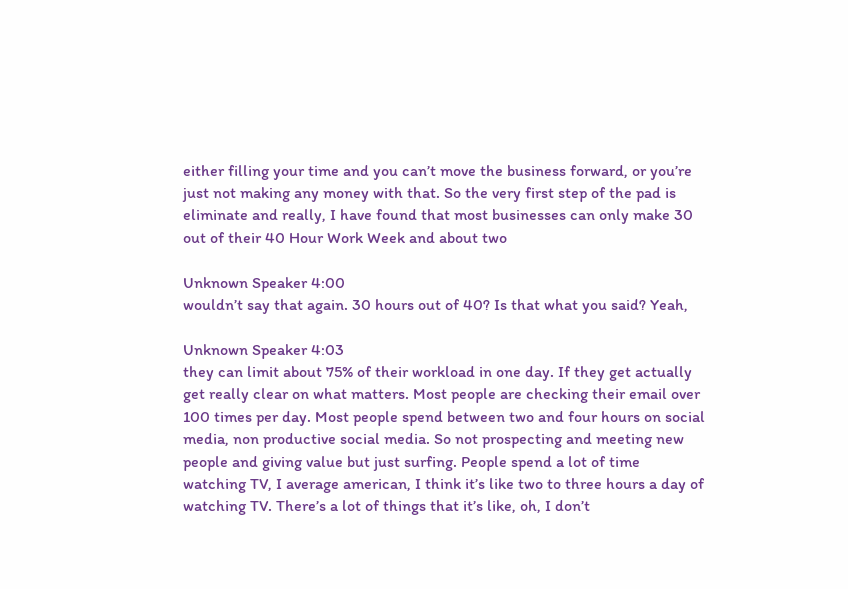either filling your time and you can’t move the business forward, or you’re just not making any money with that. So the very first step of the pad is eliminate and really, I have found that most businesses can only make 30 out of their 40 Hour Work Week and about two

Unknown Speaker 4:00
wouldn’t say that again. 30 hours out of 40? Is that what you said? Yeah,

Unknown Speaker 4:03
they can limit about 75% of their workload in one day. If they get actually get really clear on what matters. Most people are checking their email over 100 times per day. Most people spend between two and four hours on social media, non productive social media. So not prospecting and meeting new people and giving value but just surfing. People spend a lot of time watching TV, I average american, I think it’s like two to three hours a day of watching TV. There’s a lot of things that it’s like, oh, I don’t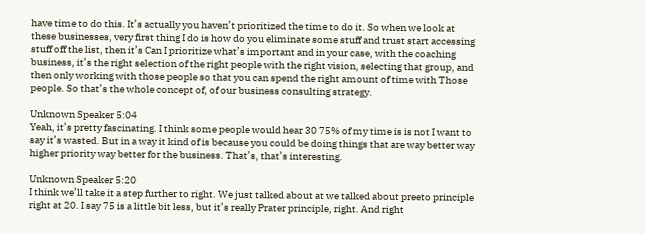have time to do this. It’s actually you haven’t prioritized the time to do it. So when we look at these businesses, very first thing I do is how do you eliminate some stuff and trust start accessing stuff off the list, then it’s Can I prioritize what’s important and in your case, with the coaching business, it’s the right selection of the right people with the right vision, selecting that group, and then only working with those people so that you can spend the right amount of time with Those people. So that’s the whole concept of, of our business consulting strategy.

Unknown Speaker 5:04
Yeah, it’s pretty fascinating. I think some people would hear 30 75% of my time is is not I want to say it’s wasted. But in a way it kind of is because you could be doing things that are way better way higher priority way better for the business. That’s, that’s interesting.

Unknown Speaker 5:20
I think we’ll take it a step further to right. We just talked about at we talked about preeto principle right at 20. I say 75 is a little bit less, but it’s really Prater principle, right. And right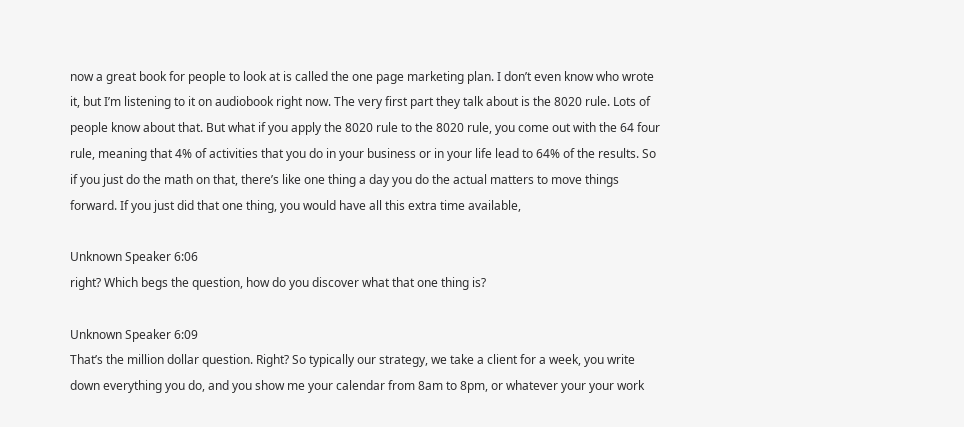now a great book for people to look at is called the one page marketing plan. I don’t even know who wrote it, but I’m listening to it on audiobook right now. The very first part they talk about is the 8020 rule. Lots of people know about that. But what if you apply the 8020 rule to the 8020 rule, you come out with the 64 four rule, meaning that 4% of activities that you do in your business or in your life lead to 64% of the results. So if you just do the math on that, there’s like one thing a day you do the actual matters to move things forward. If you just did that one thing, you would have all this extra time available,

Unknown Speaker 6:06
right? Which begs the question, how do you discover what that one thing is?

Unknown Speaker 6:09
That’s the million dollar question. Right? So typically our strategy, we take a client for a week, you write down everything you do, and you show me your calendar from 8am to 8pm, or whatever your your work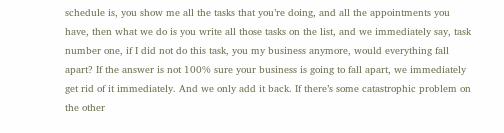schedule is, you show me all the tasks that you’re doing, and all the appointments you have, then what we do is you write all those tasks on the list, and we immediately say, task number one, if I did not do this task, you my business anymore, would everything fall apart? If the answer is not 100% sure your business is going to fall apart, we immediately get rid of it immediately. And we only add it back. If there’s some catastrophic problem on the other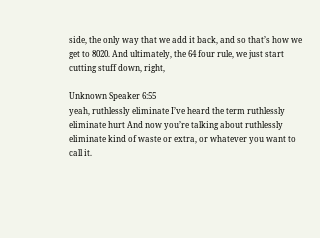side, the only way that we add it back, and so that’s how we get to 8020. And ultimately, the 64 four rule, we just start cutting stuff down, right,

Unknown Speaker 6:55
yeah, ruthlessly eliminate I’ve heard the term ruthlessly eliminate hurt And now you’re talking about ruthlessly eliminate kind of waste or extra, or whatever you want to call it.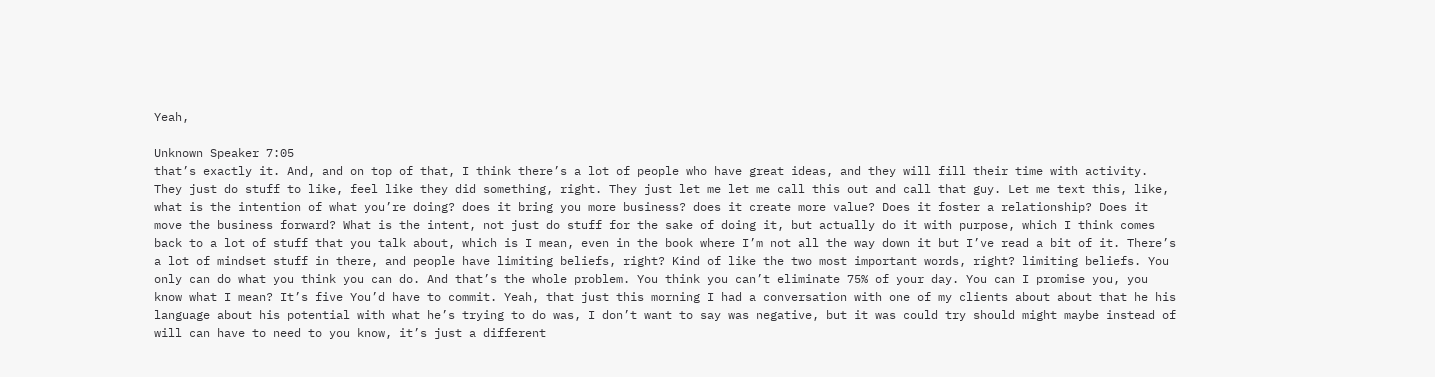Yeah,

Unknown Speaker 7:05
that’s exactly it. And, and on top of that, I think there’s a lot of people who have great ideas, and they will fill their time with activity. They just do stuff to like, feel like they did something, right. They just let me let me call this out and call that guy. Let me text this, like, what is the intention of what you’re doing? does it bring you more business? does it create more value? Does it foster a relationship? Does it move the business forward? What is the intent, not just do stuff for the sake of doing it, but actually do it with purpose, which I think comes back to a lot of stuff that you talk about, which is I mean, even in the book where I’m not all the way down it but I’ve read a bit of it. There’s a lot of mindset stuff in there, and people have limiting beliefs, right? Kind of like the two most important words, right? limiting beliefs. You only can do what you think you can do. And that’s the whole problem. You think you can’t eliminate 75% of your day. You can I promise you, you know what I mean? It’s five You’d have to commit. Yeah, that just this morning I had a conversation with one of my clients about about that he his language about his potential with what he’s trying to do was, I don’t want to say was negative, but it was could try should might maybe instead of will can have to need to you know, it’s just a different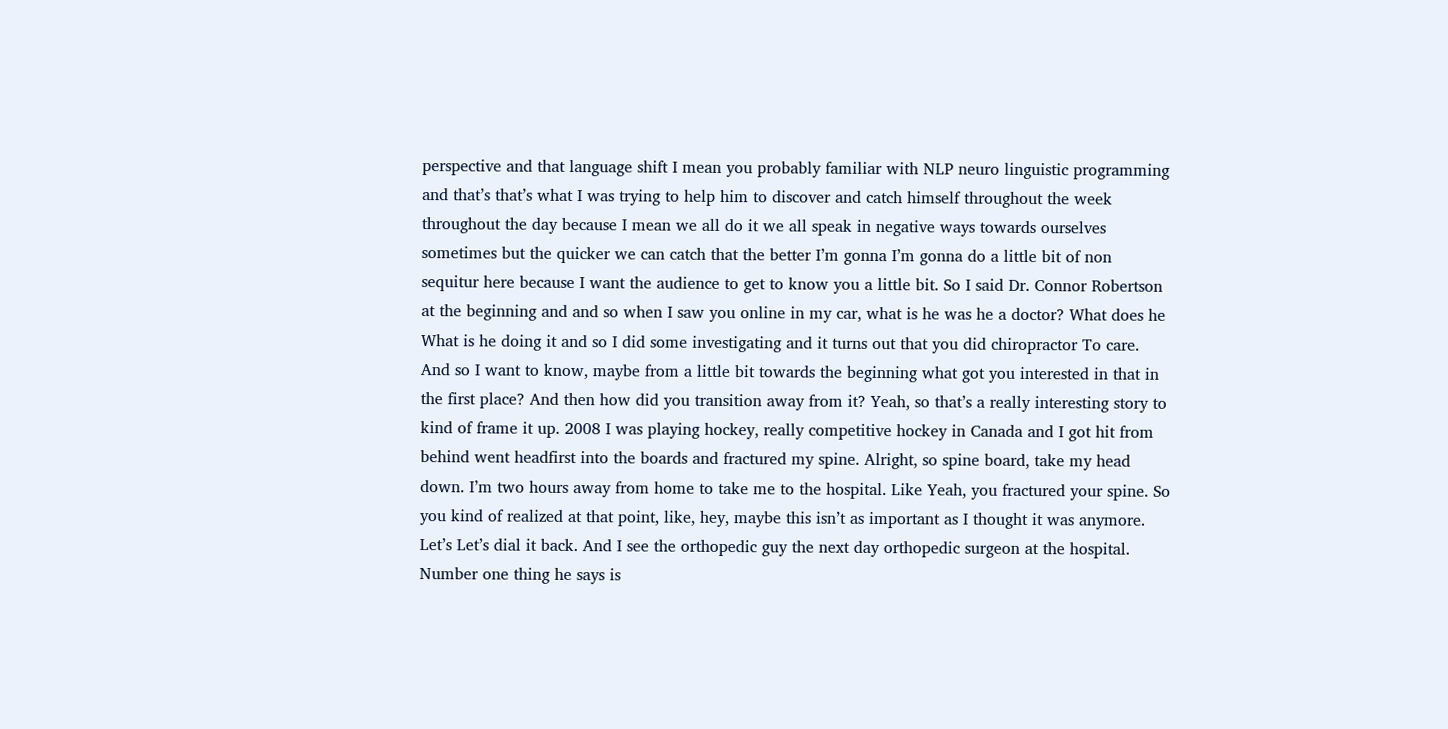perspective and that language shift I mean you probably familiar with NLP neuro linguistic programming and that’s that’s what I was trying to help him to discover and catch himself throughout the week throughout the day because I mean we all do it we all speak in negative ways towards ourselves sometimes but the quicker we can catch that the better I’m gonna I’m gonna do a little bit of non sequitur here because I want the audience to get to know you a little bit. So I said Dr. Connor Robertson at the beginning and and so when I saw you online in my car, what is he was he a doctor? What does he What is he doing it and so I did some investigating and it turns out that you did chiropractor To care. And so I want to know, maybe from a little bit towards the beginning what got you interested in that in the first place? And then how did you transition away from it? Yeah, so that’s a really interesting story to kind of frame it up. 2008 I was playing hockey, really competitive hockey in Canada and I got hit from behind went headfirst into the boards and fractured my spine. Alright, so spine board, take my head down. I’m two hours away from home to take me to the hospital. Like Yeah, you fractured your spine. So you kind of realized at that point, like, hey, maybe this isn’t as important as I thought it was anymore. Let’s Let’s dial it back. And I see the orthopedic guy the next day orthopedic surgeon at the hospital. Number one thing he says is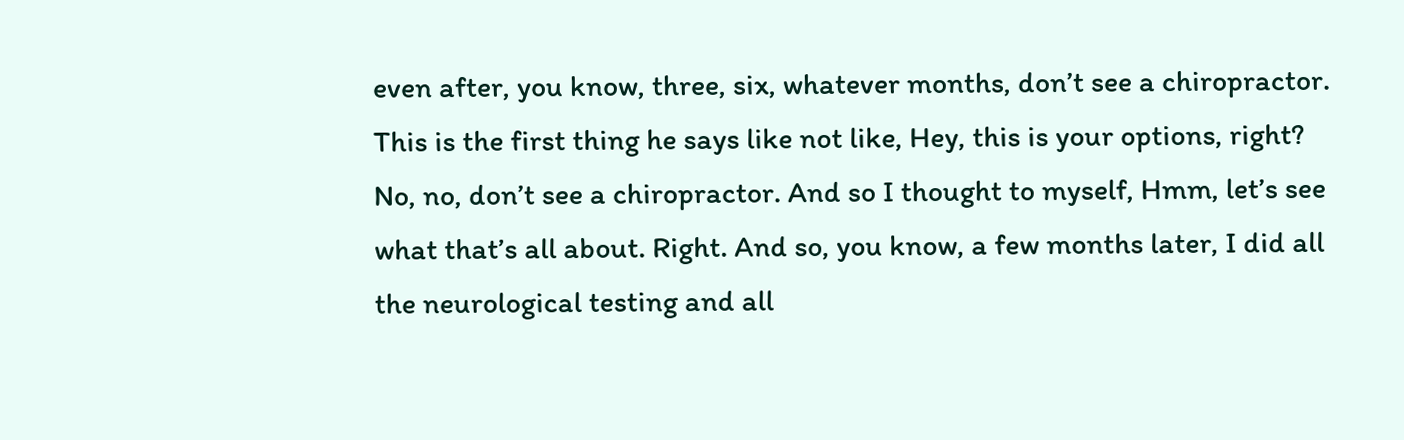even after, you know, three, six, whatever months, don’t see a chiropractor. This is the first thing he says like not like, Hey, this is your options, right? No, no, don’t see a chiropractor. And so I thought to myself, Hmm, let’s see what that’s all about. Right. And so, you know, a few months later, I did all the neurological testing and all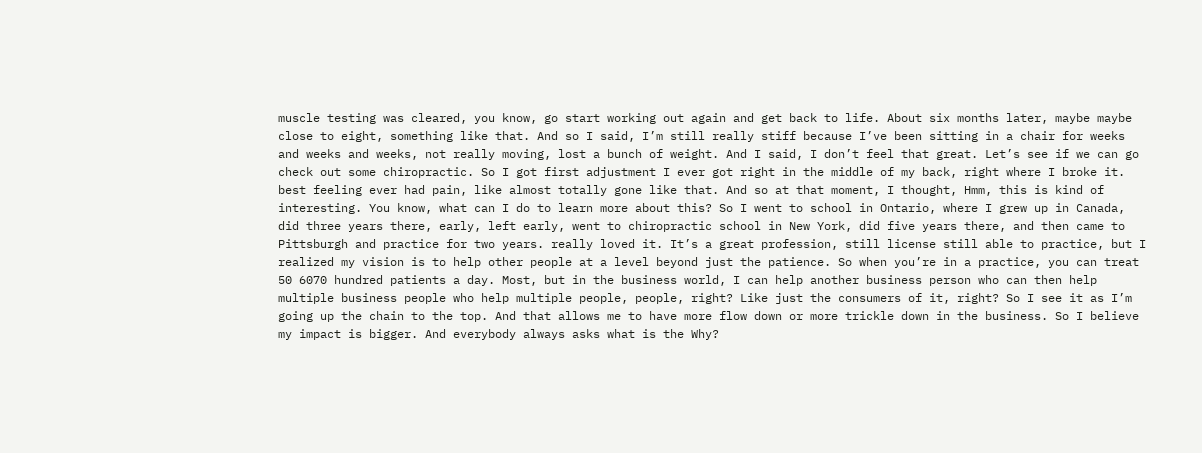muscle testing was cleared, you know, go start working out again and get back to life. About six months later, maybe maybe close to eight, something like that. And so I said, I’m still really stiff because I’ve been sitting in a chair for weeks and weeks and weeks, not really moving, lost a bunch of weight. And I said, I don’t feel that great. Let’s see if we can go check out some chiropractic. So I got first adjustment I ever got right in the middle of my back, right where I broke it. best feeling ever had pain, like almost totally gone like that. And so at that moment, I thought, Hmm, this is kind of interesting. You know, what can I do to learn more about this? So I went to school in Ontario, where I grew up in Canada, did three years there, early, left early, went to chiropractic school in New York, did five years there, and then came to Pittsburgh and practice for two years. really loved it. It’s a great profession, still license still able to practice, but I realized my vision is to help other people at a level beyond just the patience. So when you’re in a practice, you can treat 50 6070 hundred patients a day. Most, but in the business world, I can help another business person who can then help multiple business people who help multiple people, people, right? Like just the consumers of it, right? So I see it as I’m going up the chain to the top. And that allows me to have more flow down or more trickle down in the business. So I believe my impact is bigger. And everybody always asks what is the Why?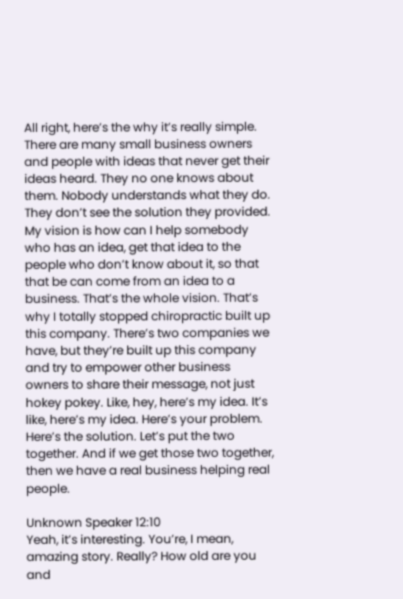All right, here’s the why it’s really simple. There are many small business owners and people with ideas that never get their ideas heard. They no one knows about them. Nobody understands what they do. They don’t see the solution they provided. My vision is how can I help somebody who has an idea, get that idea to the people who don’t know about it, so that that be can come from an idea to a business. That’s the whole vision. That’s why I totally stopped chiropractic built up this company. There’s two companies we have, but they’re built up this company and try to empower other business owners to share their message, not just hokey pokey. Like, hey, here’s my idea. It’s like, here’s my idea. Here’s your problem. Here’s the solution. Let’s put the two together. And if we get those two together, then we have a real business helping real people.

Unknown Speaker 12:10
Yeah, it’s interesting. You’re, I mean, amazing story. Really? How old are you and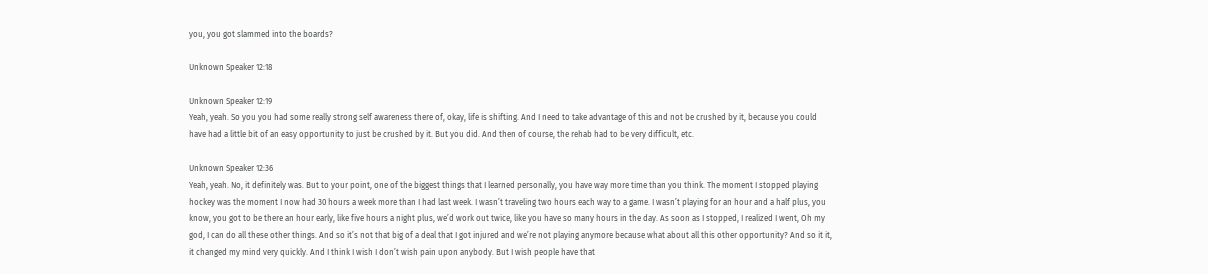you, you got slammed into the boards?

Unknown Speaker 12:18

Unknown Speaker 12:19
Yeah, yeah. So you you had some really strong self awareness there of, okay, life is shifting. And I need to take advantage of this and not be crushed by it, because you could have had a little bit of an easy opportunity to just be crushed by it. But you did. And then of course, the rehab had to be very difficult, etc.

Unknown Speaker 12:36
Yeah, yeah. No, it definitely was. But to your point, one of the biggest things that I learned personally, you have way more time than you think. The moment I stopped playing hockey was the moment I now had 30 hours a week more than I had last week. I wasn’t traveling two hours each way to a game. I wasn’t playing for an hour and a half plus, you know, you got to be there an hour early, like five hours a night plus, we’d work out twice, like you have so many hours in the day. As soon as I stopped, I realized I went, Oh my god, I can do all these other things. And so it’s not that big of a deal that I got injured and we’re not playing anymore because what about all this other opportunity? And so it it, it changed my mind very quickly. And I think I wish I don’t wish pain upon anybody. But I wish people have that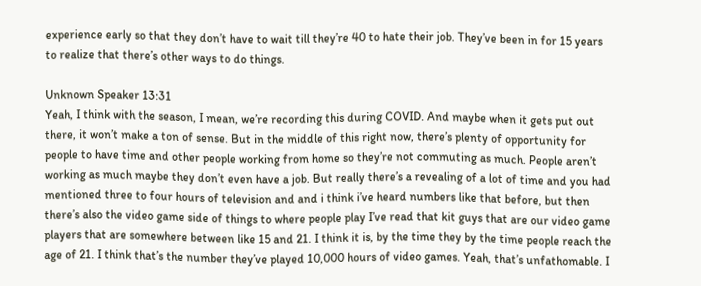experience early so that they don’t have to wait till they’re 40 to hate their job. They’ve been in for 15 years to realize that there’s other ways to do things.

Unknown Speaker 13:31
Yeah, I think with the season, I mean, we’re recording this during COVID. And maybe when it gets put out there, it won’t make a ton of sense. But in the middle of this right now, there’s plenty of opportunity for people to have time and other people working from home so they’re not commuting as much. People aren’t working as much maybe they don’t even have a job. But really there’s a revealing of a lot of time and you had mentioned three to four hours of television and and i think i’ve heard numbers like that before, but then there’s also the video game side of things to where people play I’ve read that kit guys that are our video game players that are somewhere between like 15 and 21. I think it is, by the time they by the time people reach the age of 21. I think that’s the number they’ve played 10,000 hours of video games. Yeah, that’s unfathomable. I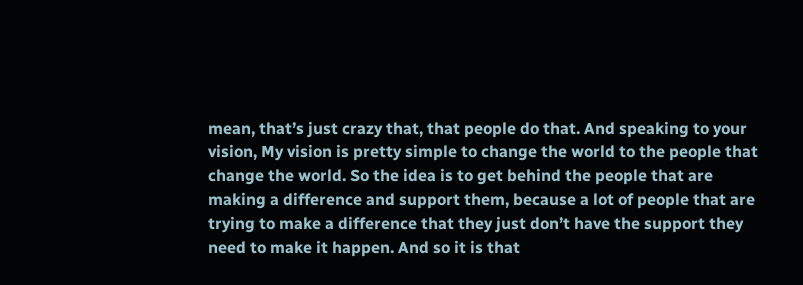mean, that’s just crazy that, that people do that. And speaking to your vision, My vision is pretty simple to change the world to the people that change the world. So the idea is to get behind the people that are making a difference and support them, because a lot of people that are trying to make a difference that they just don’t have the support they need to make it happen. And so it is that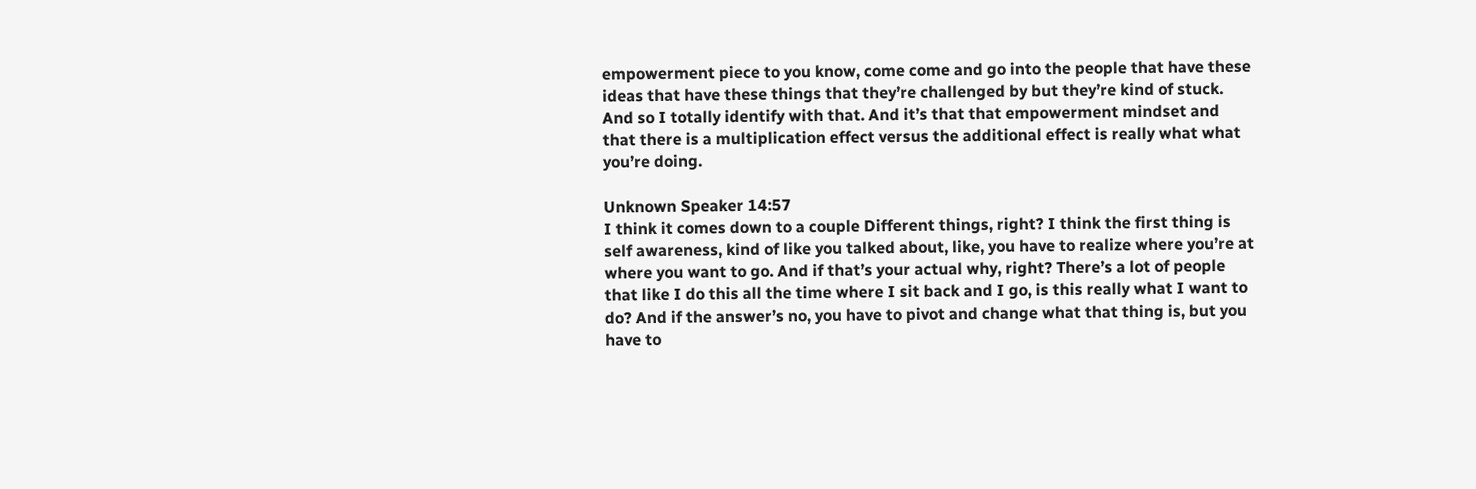empowerment piece to you know, come come and go into the people that have these ideas that have these things that they’re challenged by but they’re kind of stuck. And so I totally identify with that. And it’s that that empowerment mindset and that there is a multiplication effect versus the additional effect is really what what you’re doing.

Unknown Speaker 14:57
I think it comes down to a couple Different things, right? I think the first thing is self awareness, kind of like you talked about, like, you have to realize where you’re at where you want to go. And if that’s your actual why, right? There’s a lot of people that like I do this all the time where I sit back and I go, is this really what I want to do? And if the answer’s no, you have to pivot and change what that thing is, but you have to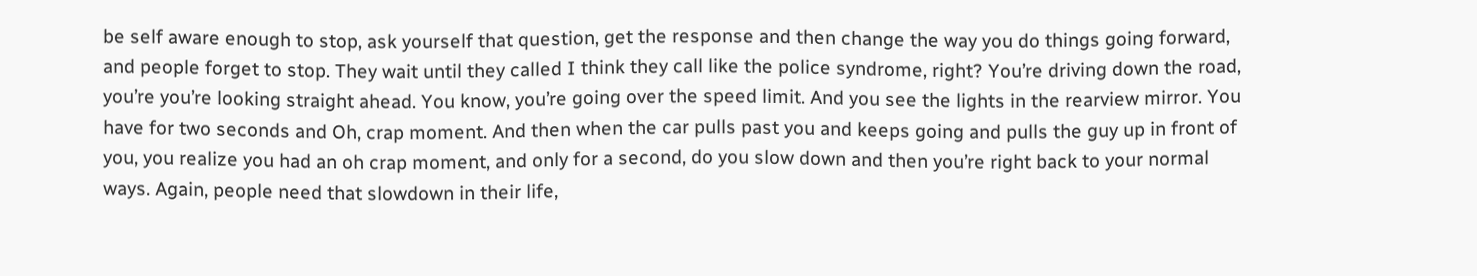be self aware enough to stop, ask yourself that question, get the response and then change the way you do things going forward, and people forget to stop. They wait until they called I think they call like the police syndrome, right? You’re driving down the road, you’re you’re looking straight ahead. You know, you’re going over the speed limit. And you see the lights in the rearview mirror. You have for two seconds and Oh, crap moment. And then when the car pulls past you and keeps going and pulls the guy up in front of you, you realize you had an oh crap moment, and only for a second, do you slow down and then you’re right back to your normal ways. Again, people need that slowdown in their life,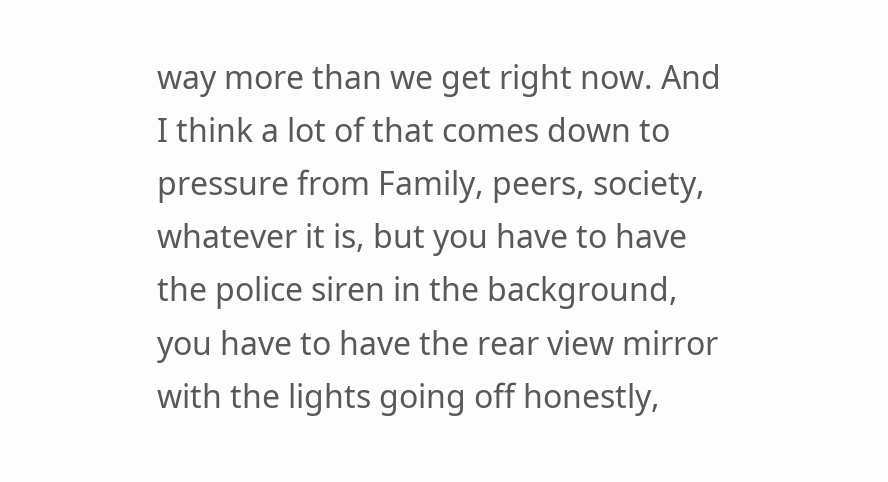way more than we get right now. And I think a lot of that comes down to pressure from Family, peers, society, whatever it is, but you have to have the police siren in the background, you have to have the rear view mirror with the lights going off honestly,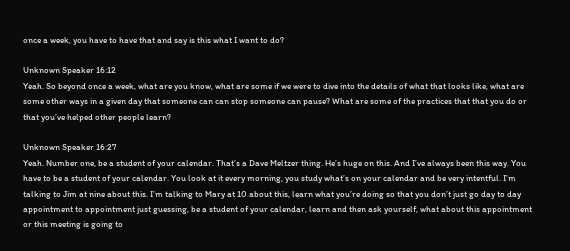once a week, you have to have that and say is this what I want to do?

Unknown Speaker 16:12
Yeah. So beyond once a week, what are you know, what are some if we were to dive into the details of what that looks like, what are some other ways in a given day that someone can can stop someone can pause? What are some of the practices that that you do or that you’ve helped other people learn?

Unknown Speaker 16:27
Yeah. Number one, be a student of your calendar. That’s a Dave Meltzer thing. He’s huge on this. And I’ve always been this way. You have to be a student of your calendar. You look at it every morning, you study what’s on your calendar and be very intentful. I’m talking to Jim at nine about this. I’m talking to Mary at 10 about this, learn what you’re doing so that you don’t just go day to day appointment to appointment just guessing, be a student of your calendar, learn and then ask yourself, what about this appointment or this meeting is going to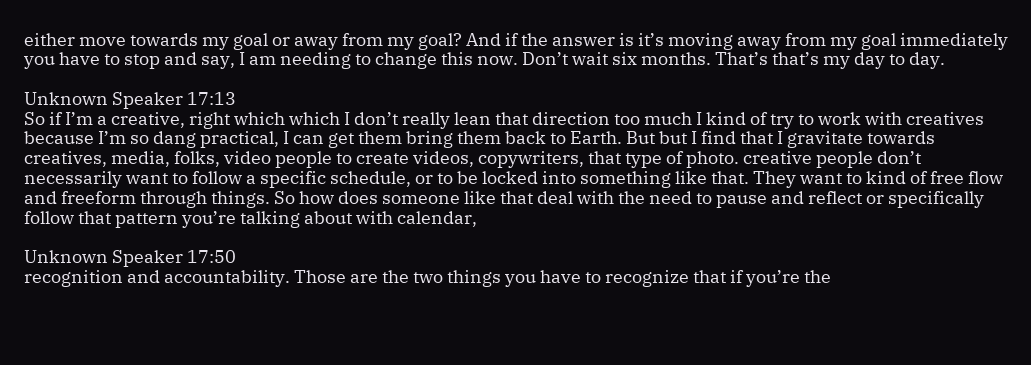either move towards my goal or away from my goal? And if the answer is it’s moving away from my goal immediately you have to stop and say, I am needing to change this now. Don’t wait six months. That’s that’s my day to day.

Unknown Speaker 17:13
So if I’m a creative, right which which I don’t really lean that direction too much I kind of try to work with creatives because I’m so dang practical, I can get them bring them back to Earth. But but I find that I gravitate towards creatives, media, folks, video people to create videos, copywriters, that type of photo. creative people don’t necessarily want to follow a specific schedule, or to be locked into something like that. They want to kind of free flow and freeform through things. So how does someone like that deal with the need to pause and reflect or specifically follow that pattern you’re talking about with calendar,

Unknown Speaker 17:50
recognition and accountability. Those are the two things you have to recognize that if you’re the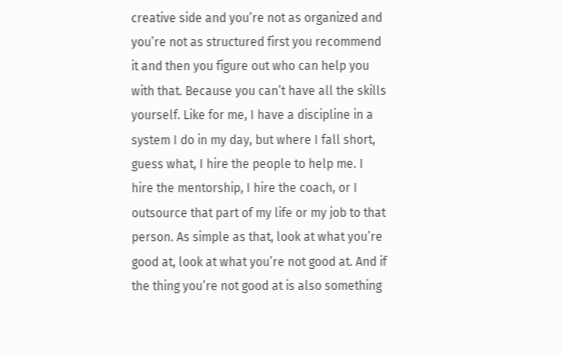creative side and you’re not as organized and you’re not as structured first you recommend it and then you figure out who can help you with that. Because you can’t have all the skills yourself. Like for me, I have a discipline in a system I do in my day, but where I fall short, guess what, I hire the people to help me. I hire the mentorship, I hire the coach, or I outsource that part of my life or my job to that person. As simple as that, look at what you’re good at, look at what you’re not good at. And if the thing you’re not good at is also something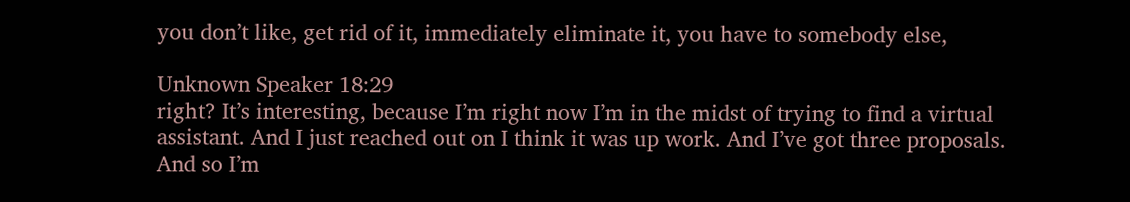you don’t like, get rid of it, immediately eliminate it, you have to somebody else,

Unknown Speaker 18:29
right? It’s interesting, because I’m right now I’m in the midst of trying to find a virtual assistant. And I just reached out on I think it was up work. And I’ve got three proposals. And so I’m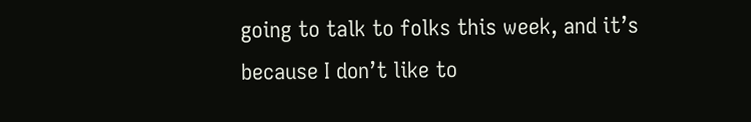going to talk to folks this week, and it’s because I don’t like to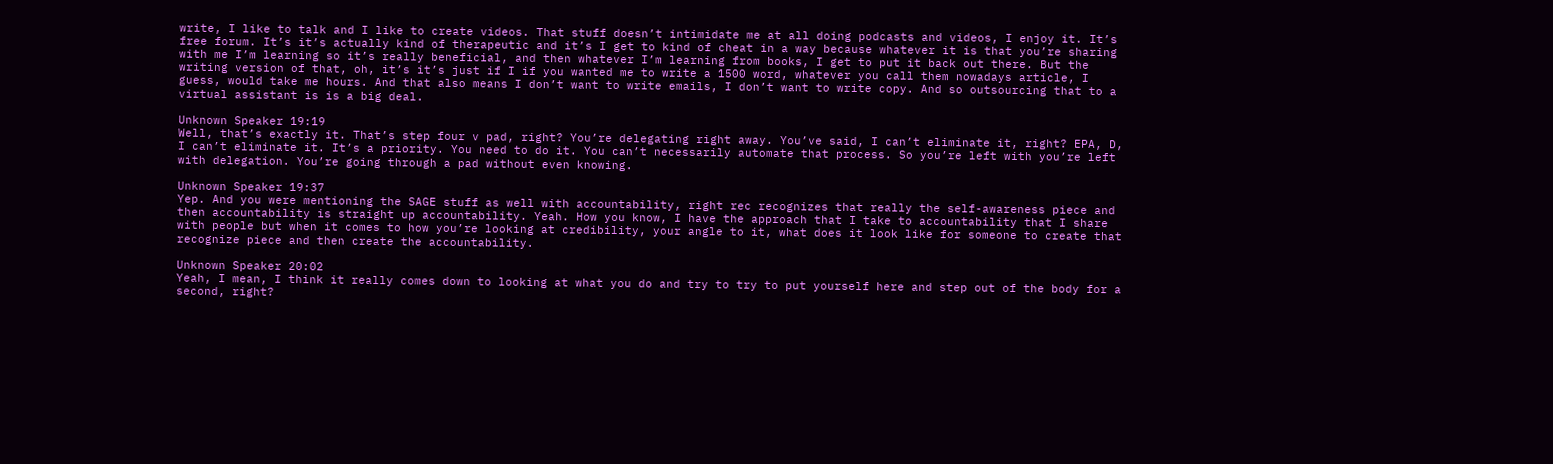write, I like to talk and I like to create videos. That stuff doesn’t intimidate me at all doing podcasts and videos, I enjoy it. It’s free forum. It’s it’s actually kind of therapeutic and it’s I get to kind of cheat in a way because whatever it is that you’re sharing with me I’m learning so it’s really beneficial, and then whatever I’m learning from books, I get to put it back out there. But the writing version of that, oh, it’s it’s just if I if you wanted me to write a 1500 word, whatever you call them nowadays article, I guess, would take me hours. And that also means I don’t want to write emails, I don’t want to write copy. And so outsourcing that to a virtual assistant is is a big deal.

Unknown Speaker 19:19
Well, that’s exactly it. That’s step four v pad, right? You’re delegating right away. You’ve said, I can’t eliminate it, right? EPA, D, I can’t eliminate it. It’s a priority. You need to do it. You can’t necessarily automate that process. So you’re left with you’re left with delegation. You’re going through a pad without even knowing.

Unknown Speaker 19:37
Yep. And you were mentioning the SAGE stuff as well with accountability, right rec recognizes that really the self-awareness piece and then accountability is straight up accountability. Yeah. How you know, I have the approach that I take to accountability that I share with people but when it comes to how you’re looking at credibility, your angle to it, what does it look like for someone to create that recognize piece and then create the accountability.

Unknown Speaker 20:02
Yeah, I mean, I think it really comes down to looking at what you do and try to try to put yourself here and step out of the body for a second, right?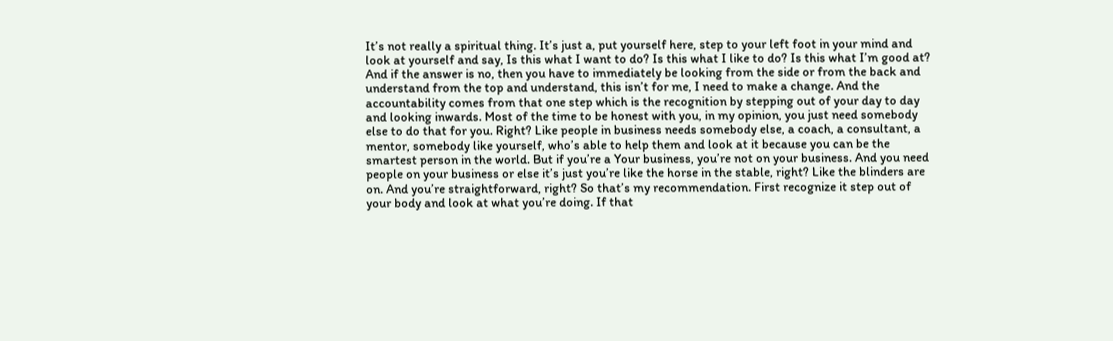It’s not really a spiritual thing. It’s just a, put yourself here, step to your left foot in your mind and look at yourself and say, Is this what I want to do? Is this what I like to do? Is this what I’m good at? And if the answer is no, then you have to immediately be looking from the side or from the back and understand from the top and understand, this isn’t for me, I need to make a change. And the accountability comes from that one step which is the recognition by stepping out of your day to day and looking inwards. Most of the time to be honest with you, in my opinion, you just need somebody else to do that for you. Right? Like people in business needs somebody else, a coach, a consultant, a mentor, somebody like yourself, who’s able to help them and look at it because you can be the smartest person in the world. But if you’re a Your business, you’re not on your business. And you need people on your business or else it’s just you’re like the horse in the stable, right? Like the blinders are on. And you’re straightforward, right? So that’s my recommendation. First recognize it step out of your body and look at what you’re doing. If that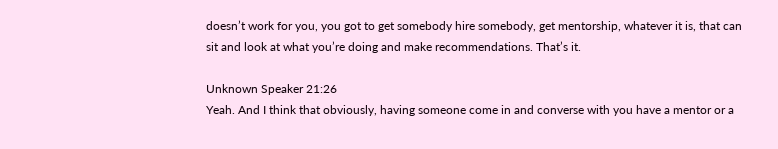doesn’t work for you, you got to get somebody hire somebody, get mentorship, whatever it is, that can sit and look at what you’re doing and make recommendations. That’s it.

Unknown Speaker 21:26
Yeah. And I think that obviously, having someone come in and converse with you have a mentor or a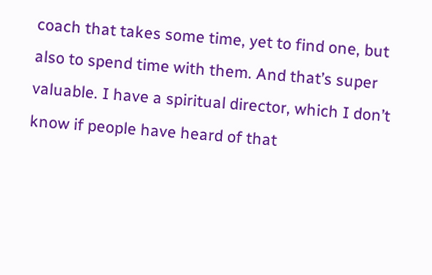coach that takes some time, yet to find one, but also to spend time with them. And that’s super valuable. I have a spiritual director, which I don’t know if people have heard of that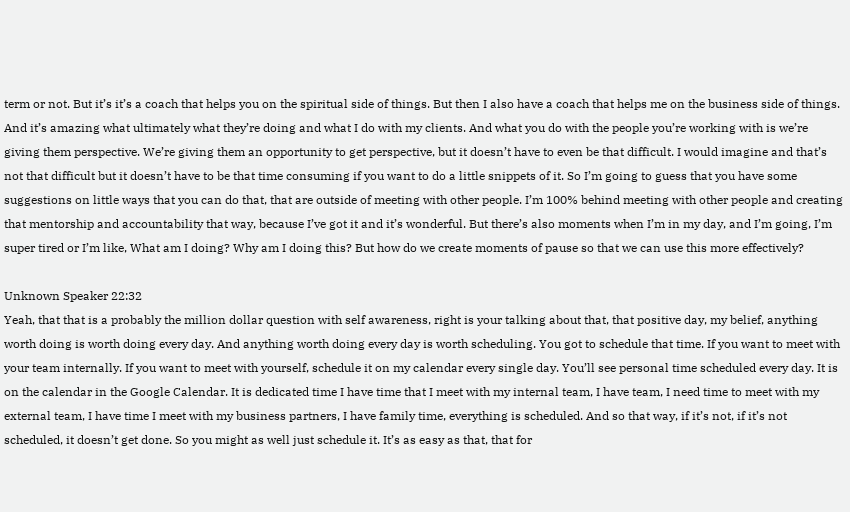term or not. But it’s it’s a coach that helps you on the spiritual side of things. But then I also have a coach that helps me on the business side of things. And it’s amazing what ultimately what they’re doing and what I do with my clients. And what you do with the people you’re working with is we’re giving them perspective. We’re giving them an opportunity to get perspective, but it doesn’t have to even be that difficult. I would imagine and that’s not that difficult but it doesn’t have to be that time consuming if you want to do a little snippets of it. So I’m going to guess that you have some suggestions on little ways that you can do that, that are outside of meeting with other people. I’m 100% behind meeting with other people and creating that mentorship and accountability that way, because I’ve got it and it’s wonderful. But there’s also moments when I’m in my day, and I’m going, I’m super tired or I’m like, What am I doing? Why am I doing this? But how do we create moments of pause so that we can use this more effectively?

Unknown Speaker 22:32
Yeah, that that is a probably the million dollar question with self awareness, right is your talking about that, that positive day, my belief, anything worth doing is worth doing every day. And anything worth doing every day is worth scheduling. You got to schedule that time. If you want to meet with your team internally. If you want to meet with yourself, schedule it on my calendar every single day. You’ll see personal time scheduled every day. It is on the calendar in the Google Calendar. It is dedicated time I have time that I meet with my internal team, I have team, I need time to meet with my external team, I have time I meet with my business partners, I have family time, everything is scheduled. And so that way, if it’s not, if it’s not scheduled, it doesn’t get done. So you might as well just schedule it. It’s as easy as that, that for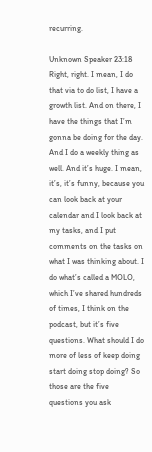recurring.

Unknown Speaker 23:18
Right, right. I mean, I do that via to do list, I have a growth list. And on there, I have the things that I’m gonna be doing for the day. And I do a weekly thing as well. And it’s huge. I mean, it’s, it’s funny, because you can look back at your calendar and I look back at my tasks, and I put comments on the tasks on what I was thinking about. I do what’s called a MOLO, which I’ve shared hundreds of times, I think on the podcast, but it’s five questions. What should I do more of less of keep doing start doing stop doing? So those are the five questions you ask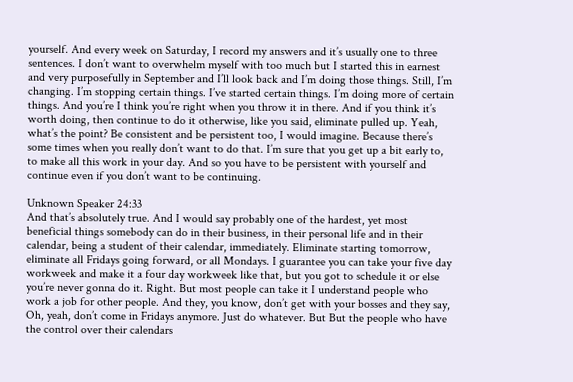yourself. And every week on Saturday, I record my answers and it’s usually one to three sentences. I don’t want to overwhelm myself with too much but I started this in earnest and very purposefully in September and I’ll look back and I’m doing those things. Still, I’m changing. I’m stopping certain things. I’ve started certain things. I’m doing more of certain things. And you’re I think you’re right when you throw it in there. And if you think it’s worth doing, then continue to do it otherwise, like you said, eliminate pulled up. Yeah, what’s the point? Be consistent and be persistent too, I would imagine. Because there’s some times when you really don’t want to do that. I’m sure that you get up a bit early to, to make all this work in your day. And so you have to be persistent with yourself and continue even if you don’t want to be continuing.

Unknown Speaker 24:33
And that’s absolutely true. And I would say probably one of the hardest, yet most beneficial things somebody can do in their business, in their personal life and in their calendar, being a student of their calendar, immediately. Eliminate starting tomorrow, eliminate all Fridays going forward, or all Mondays. I guarantee you can take your five day workweek and make it a four day workweek like that, but you got to schedule it or else you’re never gonna do it. Right. But most people can take it I understand people who work a job for other people. And they, you know, don’t get with your bosses and they say, Oh, yeah, don’t come in Fridays anymore. Just do whatever. But But the people who have the control over their calendars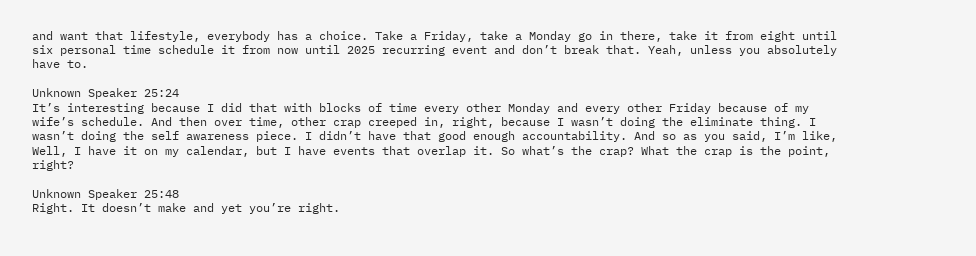and want that lifestyle, everybody has a choice. Take a Friday, take a Monday go in there, take it from eight until six personal time schedule it from now until 2025 recurring event and don’t break that. Yeah, unless you absolutely have to.

Unknown Speaker 25:24
It’s interesting because I did that with blocks of time every other Monday and every other Friday because of my wife’s schedule. And then over time, other crap creeped in, right, because I wasn’t doing the eliminate thing. I wasn’t doing the self awareness piece. I didn’t have that good enough accountability. And so as you said, I’m like, Well, I have it on my calendar, but I have events that overlap it. So what’s the crap? What the crap is the point, right?

Unknown Speaker 25:48
Right. It doesn’t make and yet you’re right.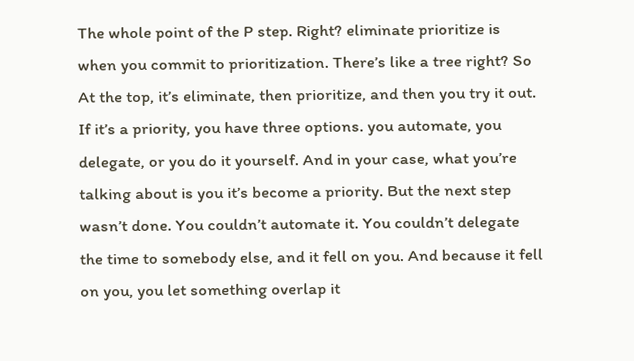The whole point of the P step. Right? eliminate prioritize is when you commit to prioritization. There’s like a tree right? So At the top, it’s eliminate, then prioritize, and then you try it out. If it’s a priority, you have three options. you automate, you delegate, or you do it yourself. And in your case, what you’re talking about is you it’s become a priority. But the next step wasn’t done. You couldn’t automate it. You couldn’t delegate the time to somebody else, and it fell on you. And because it fell on you, you let something overlap it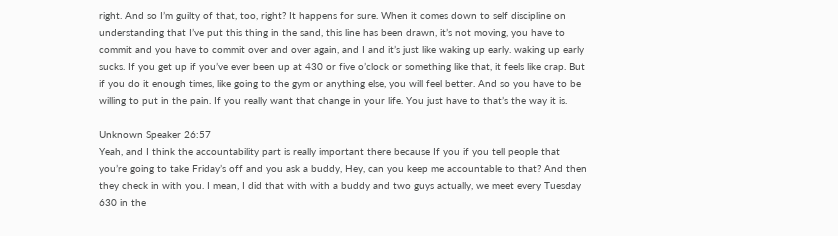right. And so I’m guilty of that, too, right? It happens for sure. When it comes down to self discipline on understanding that I’ve put this thing in the sand, this line has been drawn, it’s not moving, you have to commit and you have to commit over and over again, and I and it’s just like waking up early. waking up early sucks. If you get up if you’ve ever been up at 430 or five o’clock or something like that, it feels like crap. But if you do it enough times, like going to the gym or anything else, you will feel better. And so you have to be willing to put in the pain. If you really want that change in your life. You just have to that’s the way it is.

Unknown Speaker 26:57
Yeah, and I think the accountability part is really important there because If you if you tell people that you’re going to take Friday’s off and you ask a buddy, Hey, can you keep me accountable to that? And then they check in with you. I mean, I did that with with a buddy and two guys actually, we meet every Tuesday 630 in the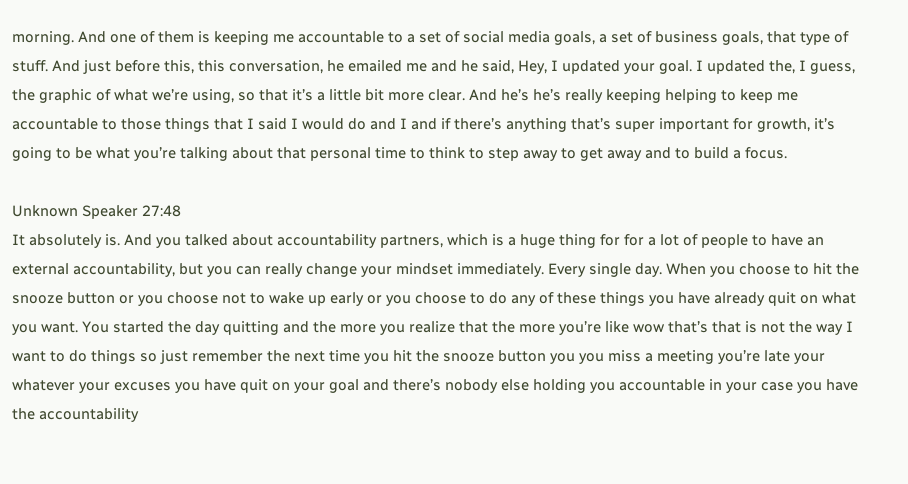morning. And one of them is keeping me accountable to a set of social media goals, a set of business goals, that type of stuff. And just before this, this conversation, he emailed me and he said, Hey, I updated your goal. I updated the, I guess, the graphic of what we’re using, so that it’s a little bit more clear. And he’s he’s really keeping helping to keep me accountable to those things that I said I would do and I and if there’s anything that’s super important for growth, it’s going to be what you’re talking about that personal time to think to step away to get away and to build a focus.

Unknown Speaker 27:48
It absolutely is. And you talked about accountability partners, which is a huge thing for for a lot of people to have an external accountability, but you can really change your mindset immediately. Every single day. When you choose to hit the snooze button or you choose not to wake up early or you choose to do any of these things you have already quit on what you want. You started the day quitting and the more you realize that the more you’re like wow that’s that is not the way I want to do things so just remember the next time you hit the snooze button you you miss a meeting you’re late your whatever your excuses you have quit on your goal and there’s nobody else holding you accountable in your case you have the accountability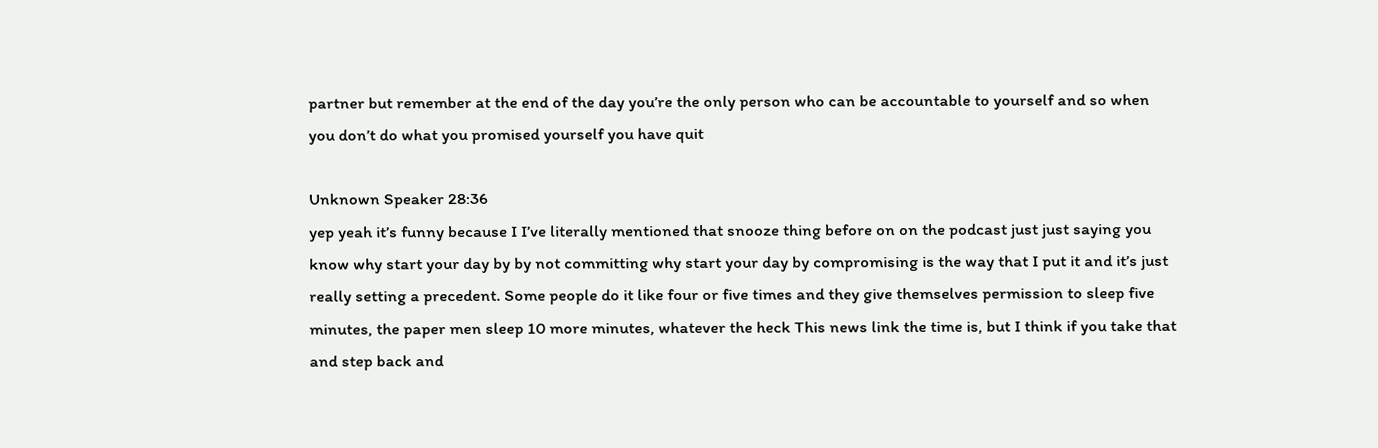partner but remember at the end of the day you’re the only person who can be accountable to yourself and so when you don’t do what you promised yourself you have quit

Unknown Speaker 28:36
yep yeah it’s funny because I I’ve literally mentioned that snooze thing before on on the podcast just just saying you know why start your day by by not committing why start your day by compromising is the way that I put it and it’s just really setting a precedent. Some people do it like four or five times and they give themselves permission to sleep five minutes, the paper men sleep 10 more minutes, whatever the heck This news link the time is, but I think if you take that and step back and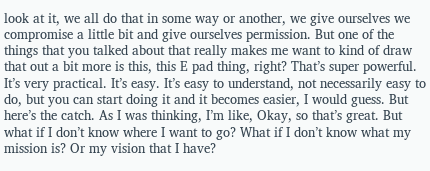look at it, we all do that in some way or another, we give ourselves we compromise a little bit and give ourselves permission. But one of the things that you talked about that really makes me want to kind of draw that out a bit more is this, this E pad thing, right? That’s super powerful. It’s very practical. It’s easy. It’s easy to understand, not necessarily easy to do, but you can start doing it and it becomes easier, I would guess. But here’s the catch. As I was thinking, I’m like, Okay, so that’s great. But what if I don’t know where I want to go? What if I don’t know what my mission is? Or my vision that I have?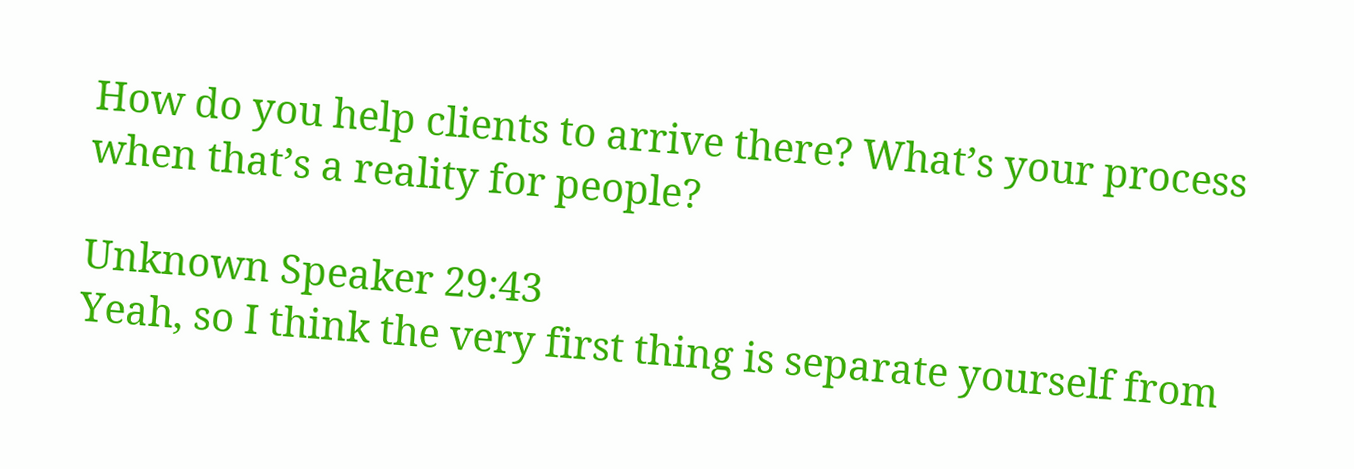How do you help clients to arrive there? What’s your process when that’s a reality for people?

Unknown Speaker 29:43
Yeah, so I think the very first thing is separate yourself from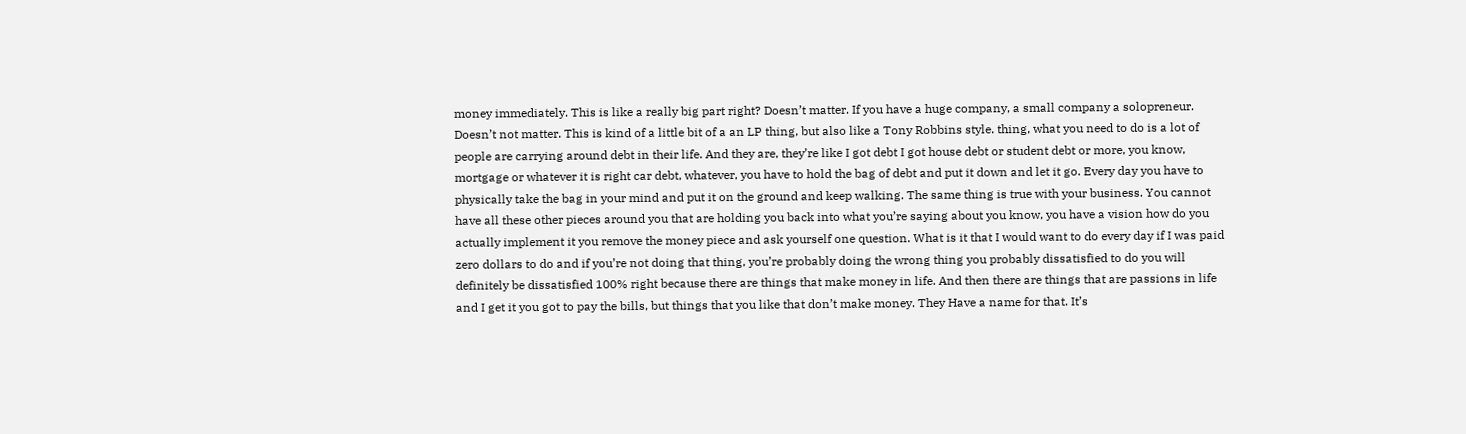money immediately. This is like a really big part right? Doesn’t matter. If you have a huge company, a small company a solopreneur. Doesn’t not matter. This is kind of a little bit of a an LP thing, but also like a Tony Robbins style. thing, what you need to do is a lot of people are carrying around debt in their life. And they are, they’re like I got debt I got house debt or student debt or more, you know, mortgage or whatever it is right car debt, whatever, you have to hold the bag of debt and put it down and let it go. Every day you have to physically take the bag in your mind and put it on the ground and keep walking. The same thing is true with your business. You cannot have all these other pieces around you that are holding you back into what you’re saying about you know, you have a vision how do you actually implement it you remove the money piece and ask yourself one question. What is it that I would want to do every day if I was paid zero dollars to do and if you’re not doing that thing, you’re probably doing the wrong thing you probably dissatisfied to do you will definitely be dissatisfied 100% right because there are things that make money in life. And then there are things that are passions in life and I get it you got to pay the bills, but things that you like that don’t make money. They Have a name for that. It’s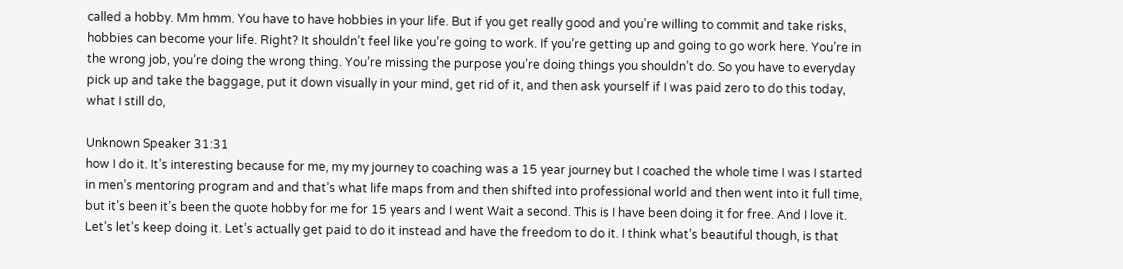called a hobby. Mm hmm. You have to have hobbies in your life. But if you get really good and you’re willing to commit and take risks, hobbies can become your life. Right? It shouldn’t feel like you’re going to work. If you’re getting up and going to go work here. You’re in the wrong job, you’re doing the wrong thing. You’re missing the purpose you’re doing things you shouldn’t do. So you have to everyday pick up and take the baggage, put it down visually in your mind, get rid of it, and then ask yourself if I was paid zero to do this today, what I still do,

Unknown Speaker 31:31
how I do it. It’s interesting because for me, my my journey to coaching was a 15 year journey but I coached the whole time I was I started in men’s mentoring program and and that’s what life maps from and then shifted into professional world and then went into it full time, but it’s been it’s been the quote hobby for me for 15 years and I went Wait a second. This is I have been doing it for free. And I love it. Let’s let’s keep doing it. Let’s actually get paid to do it instead and have the freedom to do it. I think what’s beautiful though, is that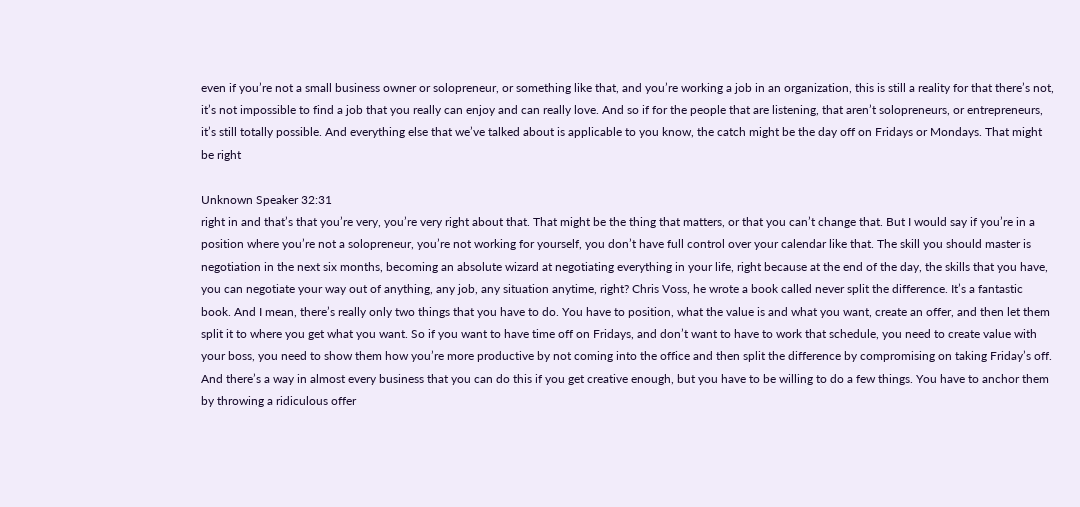even if you’re not a small business owner or solopreneur, or something like that, and you’re working a job in an organization, this is still a reality for that there’s not, it’s not impossible to find a job that you really can enjoy and can really love. And so if for the people that are listening, that aren’t solopreneurs, or entrepreneurs, it’s still totally possible. And everything else that we’ve talked about is applicable to you know, the catch might be the day off on Fridays or Mondays. That might be right

Unknown Speaker 32:31
right in and that’s that you’re very, you’re very right about that. That might be the thing that matters, or that you can’t change that. But I would say if you’re in a position where you’re not a solopreneur, you’re not working for yourself, you don’t have full control over your calendar like that. The skill you should master is negotiation in the next six months, becoming an absolute wizard at negotiating everything in your life, right because at the end of the day, the skills that you have, you can negotiate your way out of anything, any job, any situation anytime, right? Chris Voss, he wrote a book called never split the difference. It’s a fantastic book. And I mean, there’s really only two things that you have to do. You have to position, what the value is and what you want, create an offer, and then let them split it to where you get what you want. So if you want to have time off on Fridays, and don’t want to have to work that schedule, you need to create value with your boss, you need to show them how you’re more productive by not coming into the office and then split the difference by compromising on taking Friday’s off. And there’s a way in almost every business that you can do this if you get creative enough, but you have to be willing to do a few things. You have to anchor them by throwing a ridiculous offer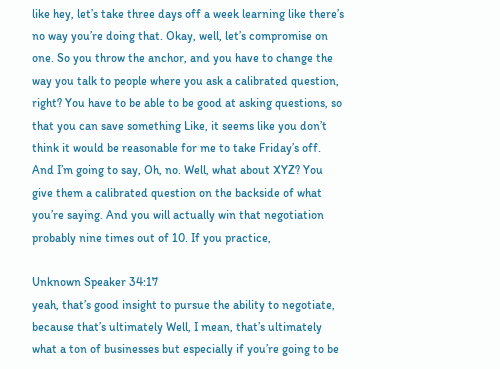like hey, let’s take three days off a week learning like there’s no way you’re doing that. Okay, well, let’s compromise on one. So you throw the anchor, and you have to change the way you talk to people where you ask a calibrated question, right? You have to be able to be good at asking questions, so that you can save something Like, it seems like you don’t think it would be reasonable for me to take Friday’s off. And I’m going to say, Oh, no. Well, what about XYZ? You give them a calibrated question on the backside of what you’re saying. And you will actually win that negotiation probably nine times out of 10. If you practice,

Unknown Speaker 34:17
yeah, that’s good insight to pursue the ability to negotiate, because that’s ultimately Well, I mean, that’s ultimately what a ton of businesses but especially if you’re going to be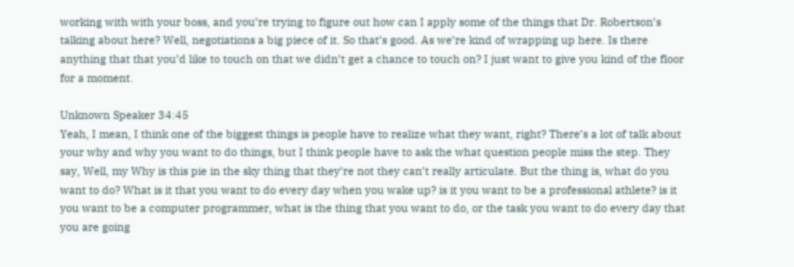working with with your boss, and you’re trying to figure out how can I apply some of the things that Dr. Robertson’s talking about here? Well, negotiations a big piece of it. So that’s good. As we’re kind of wrapping up here. Is there anything that that you’d like to touch on that we didn’t get a chance to touch on? I just want to give you kind of the floor for a moment.

Unknown Speaker 34:45
Yeah, I mean, I think one of the biggest things is people have to realize what they want, right? There’s a lot of talk about your why and why you want to do things, but I think people have to ask the what question people miss the step. They say, Well, my Why is this pie in the sky thing that they’re not they can’t really articulate. But the thing is, what do you want to do? What is it that you want to do every day when you wake up? is it you want to be a professional athlete? is it you want to be a computer programmer, what is the thing that you want to do, or the task you want to do every day that you are going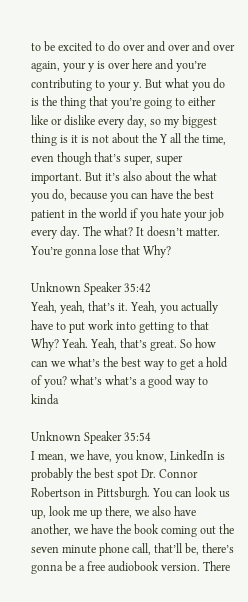to be excited to do over and over and over again, your y is over here and you’re contributing to your y. But what you do is the thing that you’re going to either like or dislike every day, so my biggest thing is it is not about the Y all the time, even though that’s super, super important. But it’s also about the what you do, because you can have the best patient in the world if you hate your job every day. The what? It doesn’t matter. You’re gonna lose that Why?

Unknown Speaker 35:42
Yeah, yeah, that’s it. Yeah, you actually have to put work into getting to that Why? Yeah. Yeah, that’s great. So how can we what’s the best way to get a hold of you? what’s what’s a good way to kinda

Unknown Speaker 35:54
I mean, we have, you know, LinkedIn is probably the best spot Dr. Connor Robertson in Pittsburgh. You can look us up, look me up there, we also have another, we have the book coming out the seven minute phone call, that’ll be, there’s gonna be a free audiobook version. There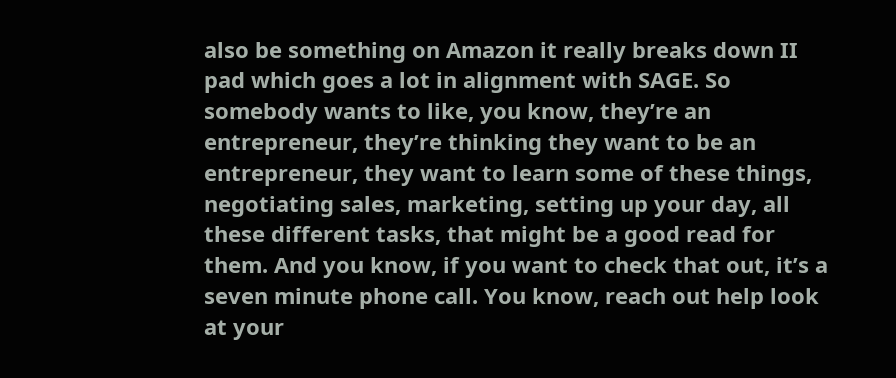also be something on Amazon it really breaks down II pad which goes a lot in alignment with SAGE. So somebody wants to like, you know, they’re an entrepreneur, they’re thinking they want to be an entrepreneur, they want to learn some of these things, negotiating sales, marketing, setting up your day, all these different tasks, that might be a good read for them. And you know, if you want to check that out, it’s a seven minute phone call. You know, reach out help look at your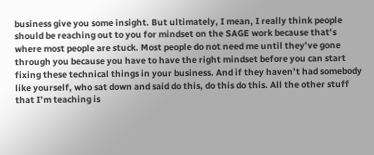business give you some insight. But ultimately, I mean, I really think people should be reaching out to you for mindset on the SAGE work because that’s where most people are stuck. Most people do not need me until they’ve gone through you because you have to have the right mindset before you can start fixing these technical things in your business. And if they haven’t had somebody like yourself, who sat down and said do this, do this do this. All the other stuff that I’m teaching is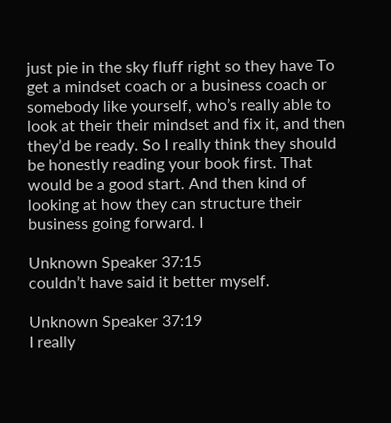just pie in the sky fluff right so they have To get a mindset coach or a business coach or somebody like yourself, who’s really able to look at their their mindset and fix it, and then they’d be ready. So I really think they should be honestly reading your book first. That would be a good start. And then kind of looking at how they can structure their business going forward. I

Unknown Speaker 37:15
couldn’t have said it better myself.

Unknown Speaker 37:19
I really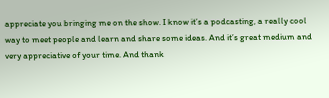appreciate you bringing me on the show. I know it’s a podcasting, a really cool way to meet people and learn and share some ideas. And it’s great medium and very appreciative of your time. And thank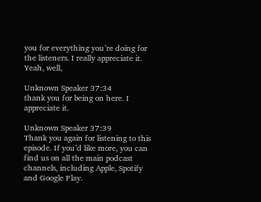you for everything you’re doing for the listeners. I really appreciate it. Yeah, well,

Unknown Speaker 37:34
thank you for being on here. I appreciate it.

Unknown Speaker 37:39
Thank you again for listening to this episode. If you’d like more, you can find us on all the main podcast channels, including Apple, Spotify and Google Play.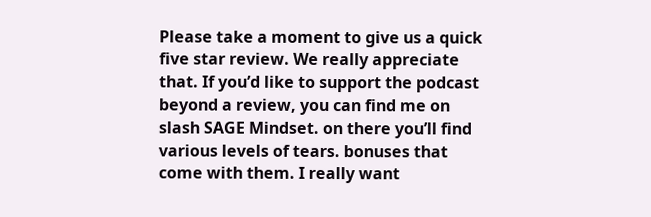Please take a moment to give us a quick five star review. We really appreciate that. If you’d like to support the podcast beyond a review, you can find me on slash SAGE Mindset. on there you’ll find various levels of tears. bonuses that come with them. I really want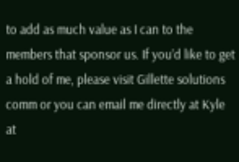to add as much value as I can to the members that sponsor us. If you’d like to get a hold of me, please visit Gillette solutions comm or you can email me directly at Kyle at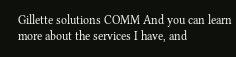Gillette solutions COMM And you can learn more about the services I have, and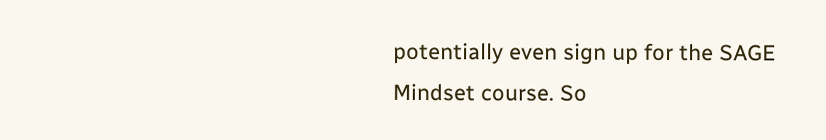potentially even sign up for the SAGE Mindset course. So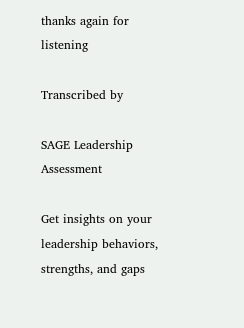thanks again for listening

Transcribed by

SAGE Leadership Assessment

Get insights on your leadership behaviors, strengths, and gaps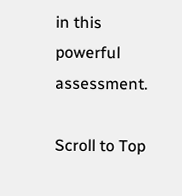in this powerful assessment.

Scroll to Top